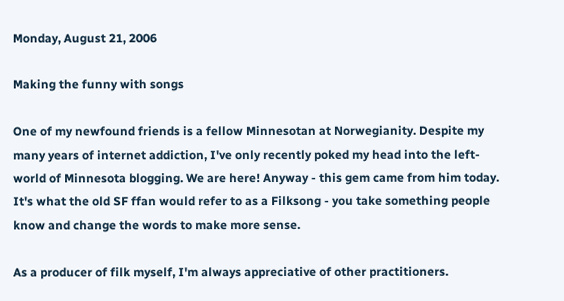Monday, August 21, 2006

Making the funny with songs

One of my newfound friends is a fellow Minnesotan at Norwegianity. Despite my many years of internet addiction, I've only recently poked my head into the left-world of Minnesota blogging. We are here! Anyway - this gem came from him today. It's what the old SF ffan would refer to as a Filksong - you take something people know and change the words to make more sense.

As a producer of filk myself, I'm always appreciative of other practitioners.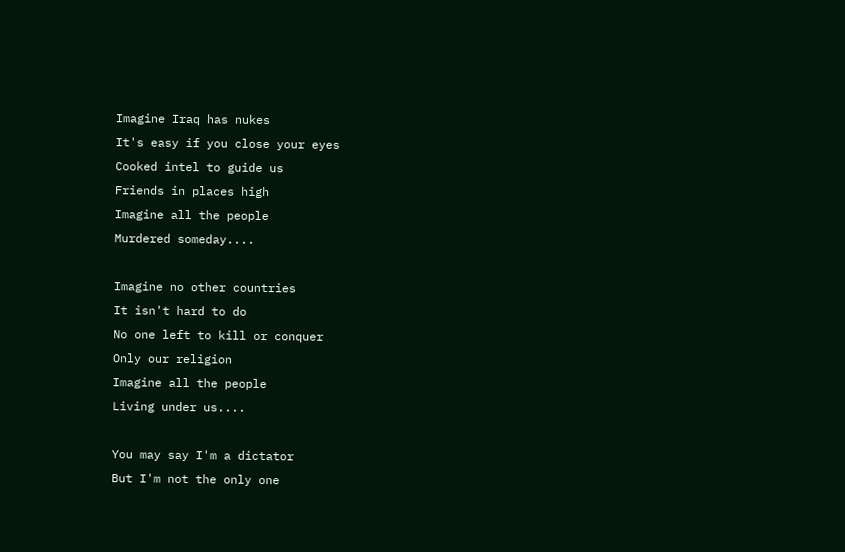Imagine Iraq has nukes
It's easy if you close your eyes
Cooked intel to guide us
Friends in places high
Imagine all the people
Murdered someday....

Imagine no other countries
It isn't hard to do
No one left to kill or conquer
Only our religion
Imagine all the people
Living under us....

You may say I'm a dictator
But I'm not the only one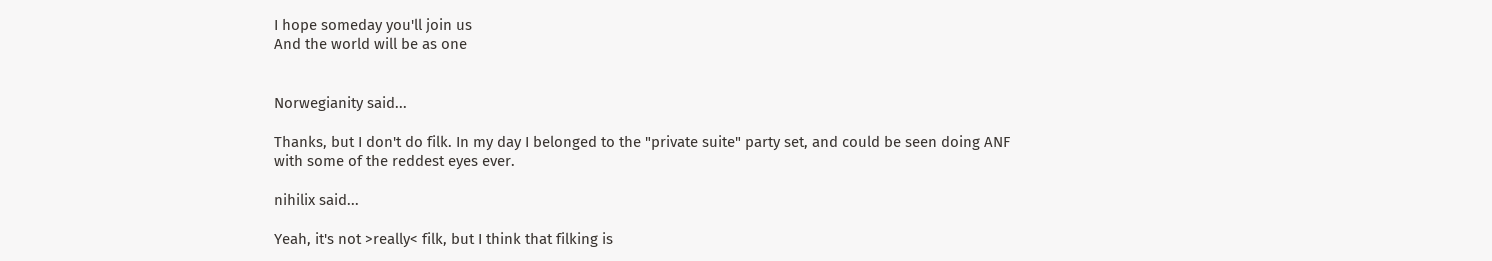I hope someday you'll join us
And the world will be as one


Norwegianity said...

Thanks, but I don't do filk. In my day I belonged to the "private suite" party set, and could be seen doing ANF with some of the reddest eyes ever.

nihilix said...

Yeah, it's not >really< filk, but I think that filking is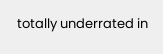totally underrated in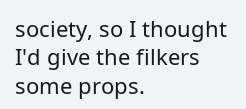society, so I thought I'd give the filkers some props.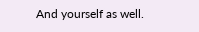And yourself as well.